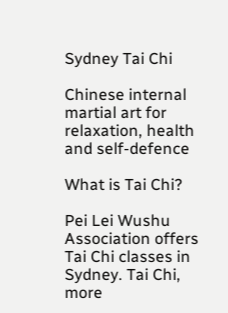Sydney Tai Chi

Chinese internal martial art for relaxation, health and self-defence

What is Tai Chi?

Pei Lei Wushu Association offers Tai Chi classes in Sydney. Tai Chi, more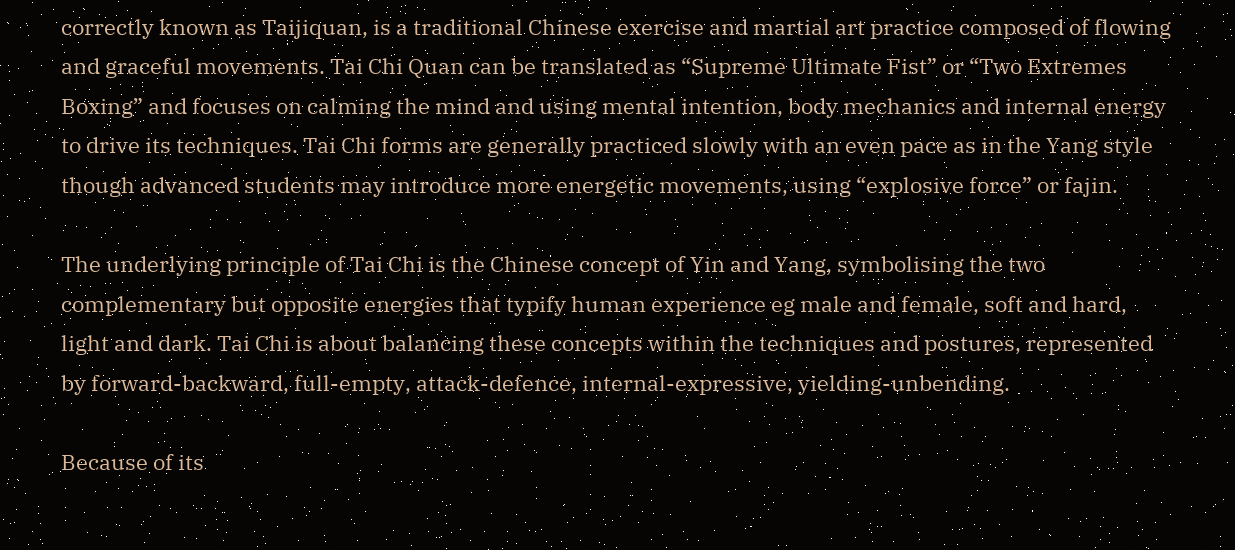correctly known as Taijiquan, is a traditional Chinese exercise and martial art practice composed of flowing and graceful movements. Tai Chi Quan can be translated as “Supreme Ultimate Fist” or “Two Extremes Boxing” and focuses on calming the mind and using mental intention, body mechanics and internal energy to drive its techniques. Tai Chi forms are generally practiced slowly with an even pace as in the Yang style though advanced students may introduce more energetic movements, using “explosive force” or fajin.

The underlying principle of Tai Chi is the Chinese concept of Yin and Yang, symbolising the two complementary but opposite energies that typify human experience eg male and female, soft and hard, light and dark. Tai Chi is about balancing these concepts within the techniques and postures, represented by forward-backward, full-empty, attack-defence, internal-expressive, yielding-unbending.

Because of its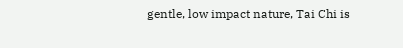gentle, low impact nature, Tai Chi is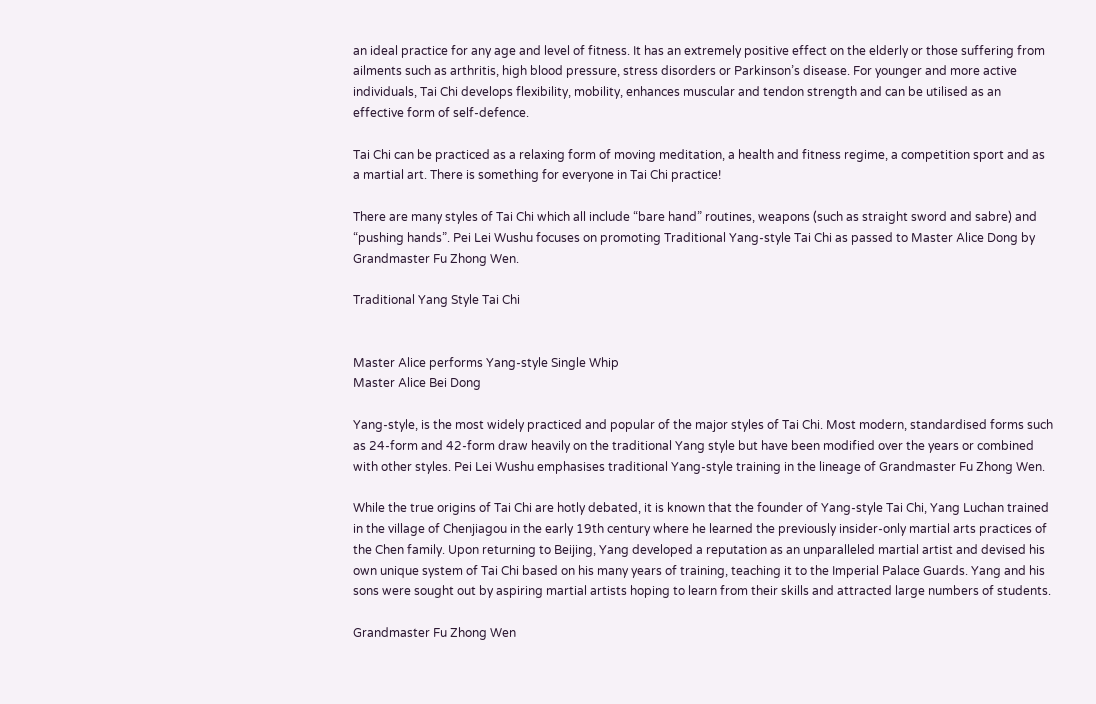an ideal practice for any age and level of fitness. It has an extremely positive effect on the elderly or those suffering from ailments such as arthritis, high blood pressure, stress disorders or Parkinson’s disease. For younger and more active individuals, Tai Chi develops flexibility, mobility, enhances muscular and tendon strength and can be utilised as an effective form of self-defence.

Tai Chi can be practiced as a relaxing form of moving meditation, a health and fitness regime, a competition sport and as a martial art. There is something for everyone in Tai Chi practice!

There are many styles of Tai Chi which all include “bare hand” routines, weapons (such as straight sword and sabre) and “pushing hands”. Pei Lei Wushu focuses on promoting Traditional Yang-style Tai Chi as passed to Master Alice Dong by Grandmaster Fu Zhong Wen.

Traditional Yang Style Tai Chi


Master Alice performs Yang-style Single Whip
Master Alice Bei Dong

Yang-style, is the most widely practiced and popular of the major styles of Tai Chi. Most modern, standardised forms such as 24-form and 42-form draw heavily on the traditional Yang style but have been modified over the years or combined with other styles. Pei Lei Wushu emphasises traditional Yang-style training in the lineage of Grandmaster Fu Zhong Wen.

While the true origins of Tai Chi are hotly debated, it is known that the founder of Yang-style Tai Chi, Yang Luchan trained in the village of Chenjiagou in the early 19th century where he learned the previously insider-only martial arts practices of the Chen family. Upon returning to Beijing, Yang developed a reputation as an unparalleled martial artist and devised his own unique system of Tai Chi based on his many years of training, teaching it to the Imperial Palace Guards. Yang and his sons were sought out by aspiring martial artists hoping to learn from their skills and attracted large numbers of students.

Grandmaster Fu Zhong Wen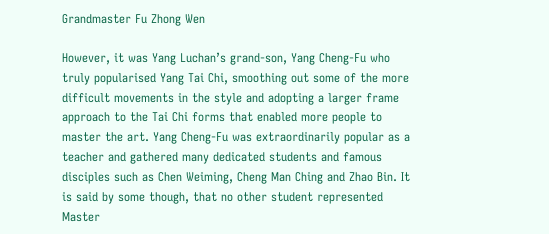Grandmaster Fu Zhong Wen

However, it was Yang Luchan’s grand-son, Yang Cheng-Fu who truly popularised Yang Tai Chi, smoothing out some of the more difficult movements in the style and adopting a larger frame approach to the Tai Chi forms that enabled more people to master the art. Yang Cheng-Fu was extraordinarily popular as a teacher and gathered many dedicated students and famous disciples such as Chen Weiming, Cheng Man Ching and Zhao Bin. It is said by some though, that no other student represented Master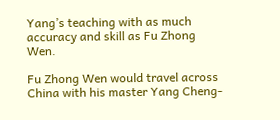Yang’s teaching with as much accuracy and skill as Fu Zhong Wen.

Fu Zhong Wen would travel across China with his master Yang Cheng-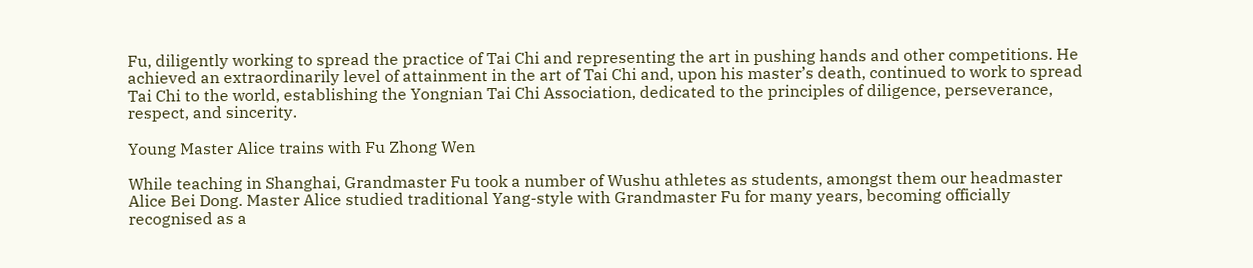Fu, diligently working to spread the practice of Tai Chi and representing the art in pushing hands and other competitions. He achieved an extraordinarily level of attainment in the art of Tai Chi and, upon his master’s death, continued to work to spread Tai Chi to the world, establishing the Yongnian Tai Chi Association, dedicated to the principles of diligence, perseverance, respect, and sincerity.

Young Master Alice trains with Fu Zhong Wen

While teaching in Shanghai, Grandmaster Fu took a number of Wushu athletes as students, amongst them our headmaster Alice Bei Dong. Master Alice studied traditional Yang-style with Grandmaster Fu for many years, becoming officially recognised as a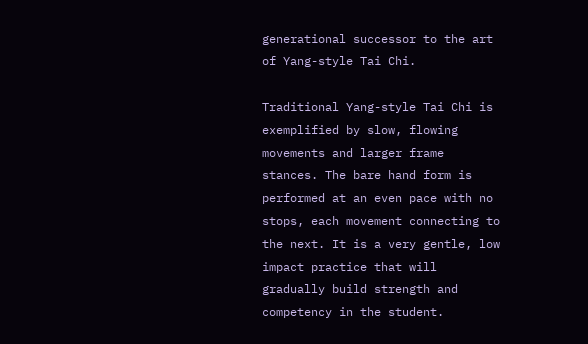generational successor to the art of Yang-style Tai Chi.

Traditional Yang-style Tai Chi is exemplified by slow, flowing movements and larger frame stances. The bare hand form is performed at an even pace with no stops, each movement connecting to the next. It is a very gentle, low impact practice that will gradually build strength and competency in the student.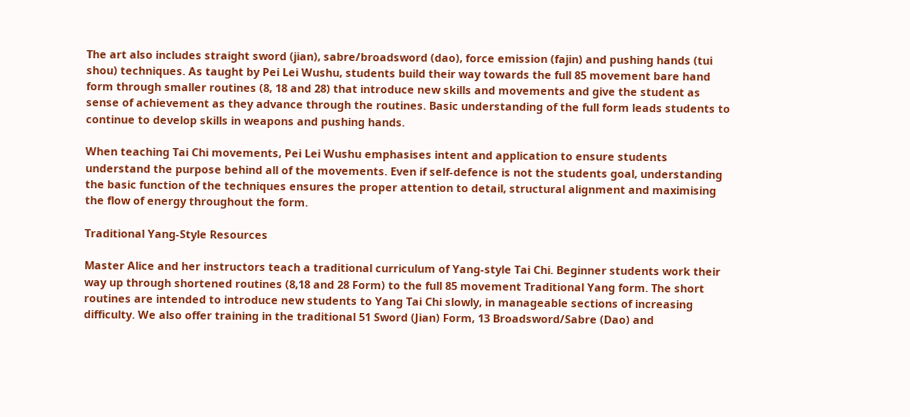The art also includes straight sword (jian), sabre/broadsword (dao), force emission (fajin) and pushing hands (tui shou) techniques. As taught by Pei Lei Wushu, students build their way towards the full 85 movement bare hand form through smaller routines (8, 18 and 28) that introduce new skills and movements and give the student as sense of achievement as they advance through the routines. Basic understanding of the full form leads students to continue to develop skills in weapons and pushing hands.

When teaching Tai Chi movements, Pei Lei Wushu emphasises intent and application to ensure students understand the purpose behind all of the movements. Even if self-defence is not the students goal, understanding the basic function of the techniques ensures the proper attention to detail, structural alignment and maximising the flow of energy throughout the form.

Traditional Yang-Style Resources

Master Alice and her instructors teach a traditional curriculum of Yang-style Tai Chi. Beginner students work their way up through shortened routines (8,18 and 28 Form) to the full 85 movement Traditional Yang form. The short routines are intended to introduce new students to Yang Tai Chi slowly, in manageable sections of increasing difficulty. We also offer training in the traditional 51 Sword (Jian) Form, 13 Broadsword/Sabre (Dao) and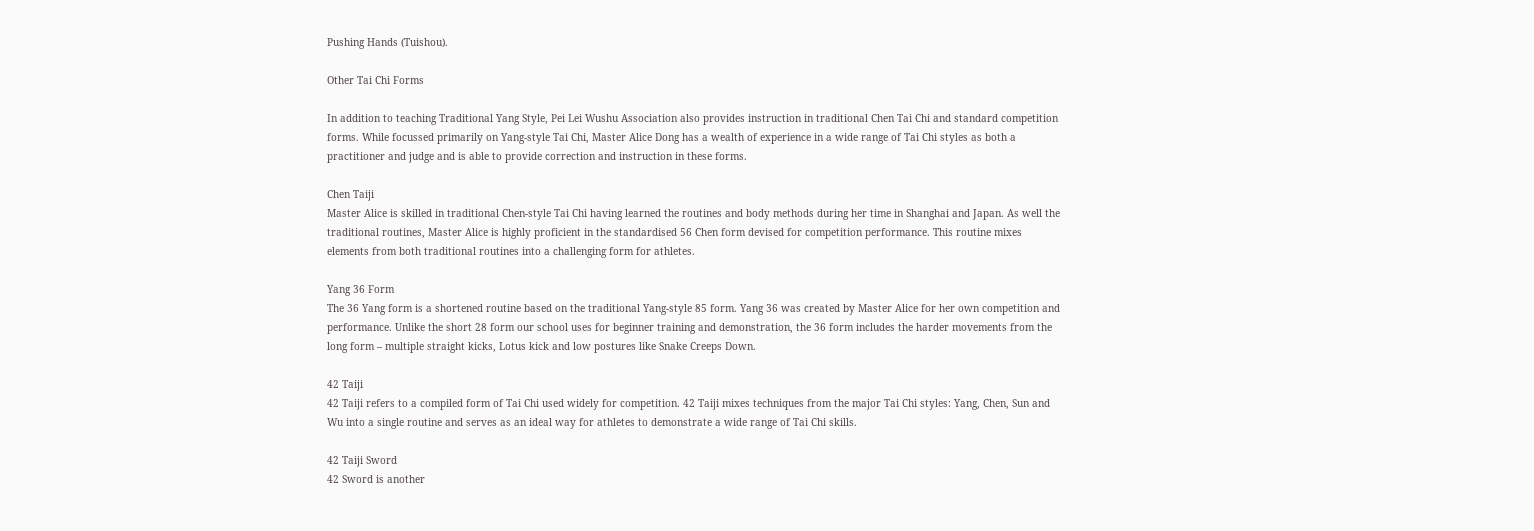Pushing Hands (Tuishou).

Other Tai Chi Forms

In addition to teaching Traditional Yang Style, Pei Lei Wushu Association also provides instruction in traditional Chen Tai Chi and standard competition forms. While focussed primarily on Yang-style Tai Chi, Master Alice Dong has a wealth of experience in a wide range of Tai Chi styles as both a practitioner and judge and is able to provide correction and instruction in these forms.

Chen Taiji
Master Alice is skilled in traditional Chen-style Tai Chi having learned the routines and body methods during her time in Shanghai and Japan. As well the traditional routines, Master Alice is highly proficient in the standardised 56 Chen form devised for competition performance. This routine mixes elements from both traditional routines into a challenging form for athletes.

Yang 36 Form
The 36 Yang form is a shortened routine based on the traditional Yang-style 85 form. Yang 36 was created by Master Alice for her own competition and performance. Unlike the short 28 form our school uses for beginner training and demonstration, the 36 form includes the harder movements from the long form – multiple straight kicks, Lotus kick and low postures like Snake Creeps Down.

42 Taiji
42 Taiji refers to a compiled form of Tai Chi used widely for competition. 42 Taiji mixes techniques from the major Tai Chi styles: Yang, Chen, Sun and Wu into a single routine and serves as an ideal way for athletes to demonstrate a wide range of Tai Chi skills.

42 Taiji Sword
42 Sword is another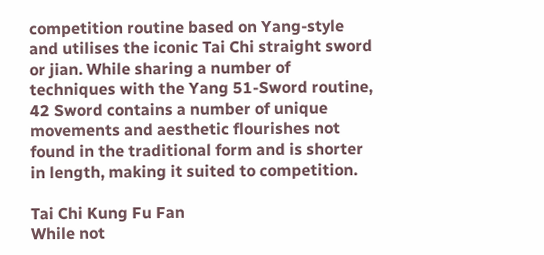competition routine based on Yang-style and utilises the iconic Tai Chi straight sword or jian. While sharing a number of techniques with the Yang 51-Sword routine, 42 Sword contains a number of unique movements and aesthetic flourishes not found in the traditional form and is shorter in length, making it suited to competition.

Tai Chi Kung Fu Fan
While not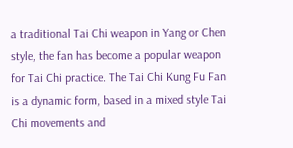a traditional Tai Chi weapon in Yang or Chen style, the fan has become a popular weapon for Tai Chi practice. The Tai Chi Kung Fu Fan is a dynamic form, based in a mixed style Tai Chi movements and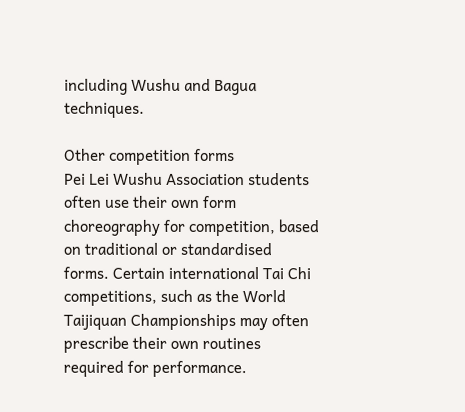including Wushu and Bagua techniques.

Other competition forms
Pei Lei Wushu Association students often use their own form choreography for competition, based on traditional or standardised forms. Certain international Tai Chi competitions, such as the World Taijiquan Championships may often prescribe their own routines required for performance.